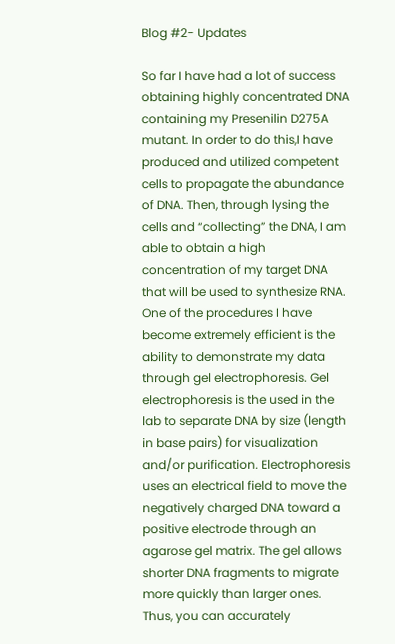Blog #2- Updates

So far I have had a lot of success obtaining highly concentrated DNA containing my Presenilin D275A mutant. In order to do this,I have produced and utilized competent cells to propagate the abundance of DNA. Then, through lysing the cells and “collecting” the DNA, I am able to obtain a high concentration of my target DNA that will be used to synthesize RNA.
One of the procedures I have become extremely efficient is the ability to demonstrate my data through gel electrophoresis. Gel electrophoresis is the used in the lab to separate DNA by size (length in base pairs) for visualization and/or purification. Electrophoresis uses an electrical field to move the negatively charged DNA toward a positive electrode through an agarose gel matrix. The gel allows shorter DNA fragments to migrate more quickly than larger ones. Thus, you can accurately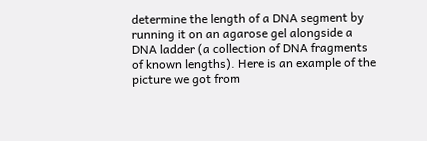determine the length of a DNA segment by running it on an agarose gel alongside a DNA ladder (a collection of DNA fragments of known lengths). Here is an example of the picture we got from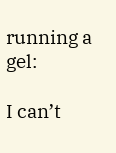running a gel:

I can’t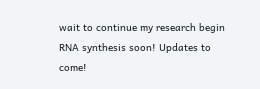wait to continue my research begin RNA synthesis soon! Updates to come!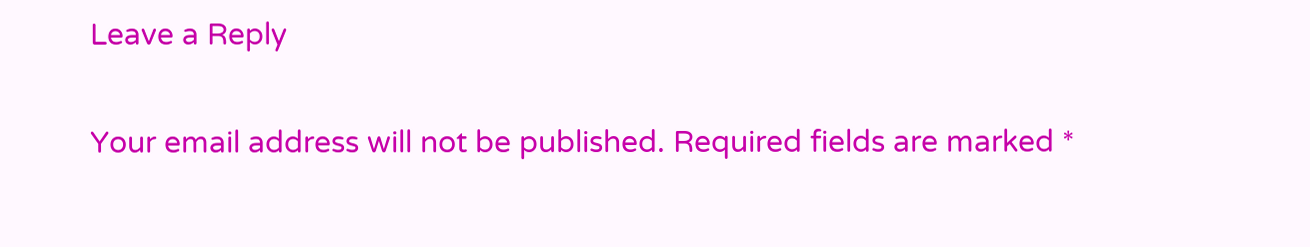Leave a Reply

Your email address will not be published. Required fields are marked *